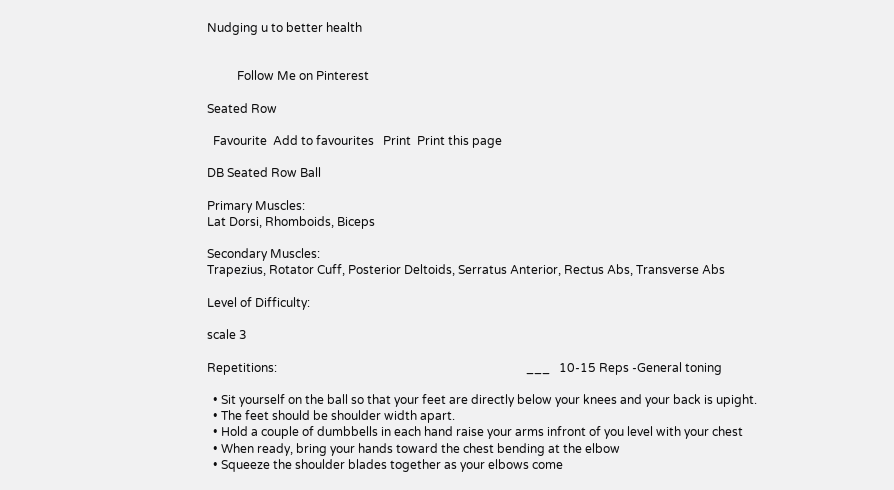Nudging u to better health


          Follow Me on Pinterest

Seated Row

  Favourite  Add to favourites   Print  Print this page

DB Seated Row Ball

Primary Muscles:
Lat Dorsi, Rhomboids, Biceps

Secondary Muscles:
Trapezius, Rotator Cuff, Posterior Deltoids, Serratus Anterior, Rectus Abs, Transverse Abs

Level of Difficulty:

scale 3

Repetitions:                                                                                   ___   10-15 Reps -General toning

  • Sit yourself on the ball so that your feet are directly below your knees and your back is upight.
  • The feet should be shoulder width apart.
  • Hold a couple of dumbbells in each hand raise your arms infront of you level with your chest
  • When ready, bring your hands toward the chest bending at the elbow
  • Squeeze the shoulder blades together as your elbows come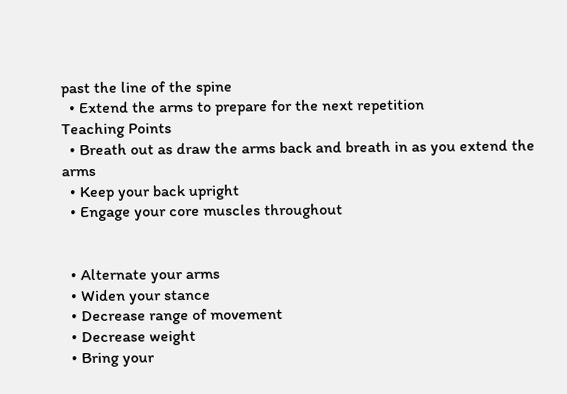past the line of the spine
  • Extend the arms to prepare for the next repetition
Teaching Points
  • Breath out as draw the arms back and breath in as you extend the arms
  • Keep your back upright
  • Engage your core muscles throughout


  • Alternate your arms
  • Widen your stance
  • Decrease range of movement
  • Decrease weight
  • Bring your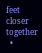feet closer together
  •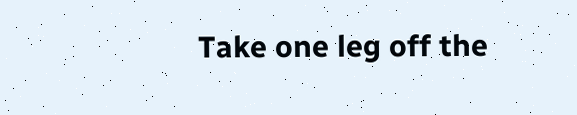Take one leg off the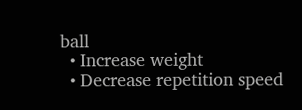ball
  • Increase weight
  • Decrease repetition speed